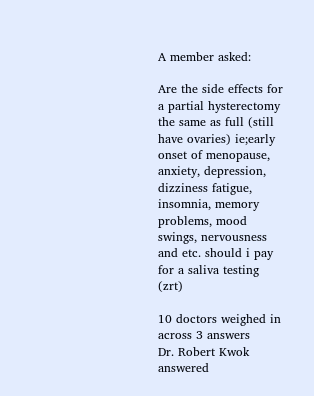A member asked:

Are the side effects for a partial hysterectomy the same as full (still have ovaries) ie;early onset of menopause, anxiety, depression, dizziness fatigue, insomnia, memory problems, mood swings, nervousness and etc. should i pay for a saliva testing (zrt)

10 doctors weighed in across 3 answers
Dr. Robert Kwok answered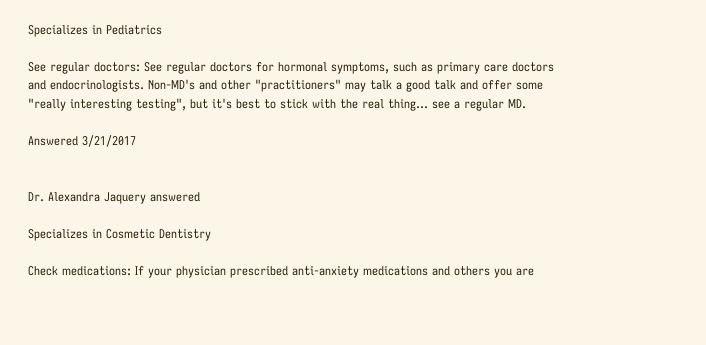Specializes in Pediatrics

See regular doctors: See regular doctors for hormonal symptoms, such as primary care doctors and endocrinologists. Non-MD's and other "practitioners" may talk a good talk and offer some "really interesting testing", but it's best to stick with the real thing... see a regular MD.

Answered 3/21/2017


Dr. Alexandra Jaquery answered

Specializes in Cosmetic Dentistry

Check medications: If your physician prescribed anti-anxiety medications and others you are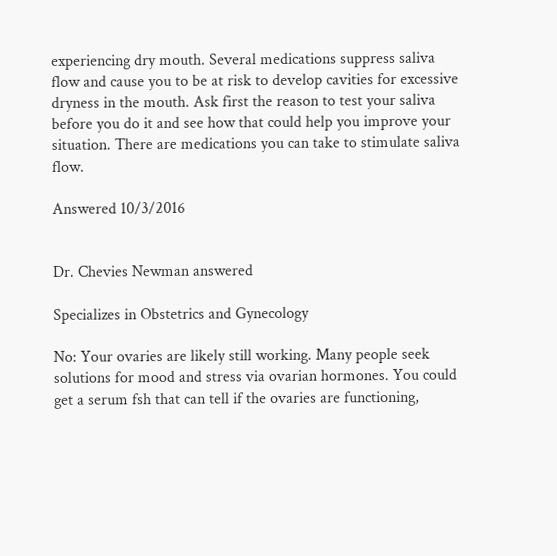experiencing dry mouth. Several medications suppress saliva flow and cause you to be at risk to develop cavities for excessive dryness in the mouth. Ask first the reason to test your saliva before you do it and see how that could help you improve your situation. There are medications you can take to stimulate saliva flow.

Answered 10/3/2016


Dr. Chevies Newman answered

Specializes in Obstetrics and Gynecology

No: Your ovaries are likely still working. Many people seek solutions for mood and stress via ovarian hormones. You could get a serum fsh that can tell if the ovaries are functioning,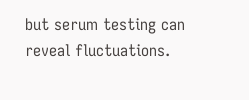but serum testing can reveal fluctuations.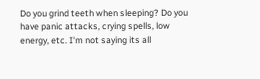Do you grind teeth when sleeping? Do you have panic attacks, crying spells, low energy, etc. I'm not saying its all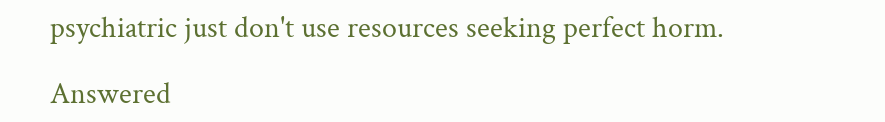psychiatric just don't use resources seeking perfect horm.

Answered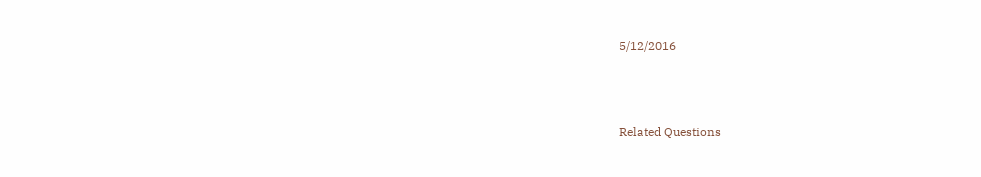5/12/2016



Related Questions